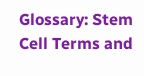Glossary: Stem Cell Terms and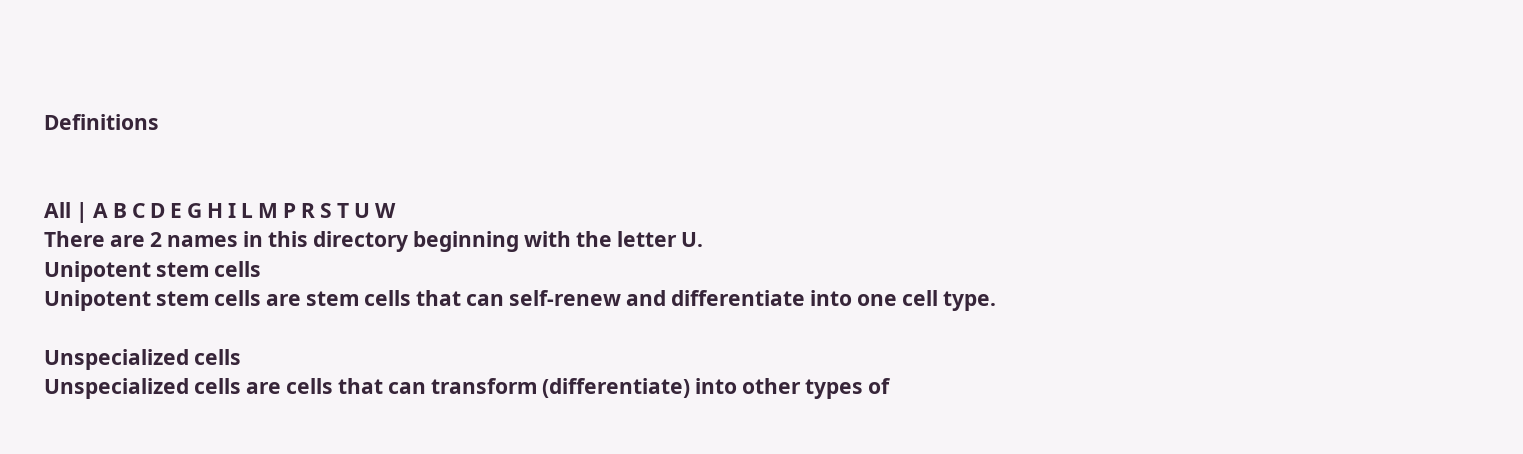Definitions


All | A B C D E G H I L M P R S T U W
There are 2 names in this directory beginning with the letter U.
Unipotent stem cells
Unipotent stem cells are stem cells that can self-renew and differentiate into one cell type.

Unspecialized cells
Unspecialized cells are cells that can transform (differentiate) into other types of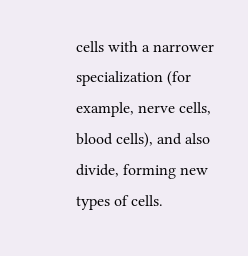cells with a narrower specialization (for example, nerve cells, blood cells), and also divide, forming new types of cells.